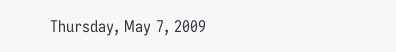Thursday, May 7, 2009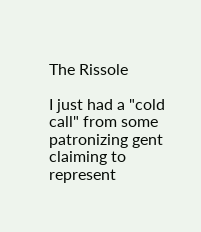The Rissole

I just had a "cold call" from some patronizing gent claiming to represent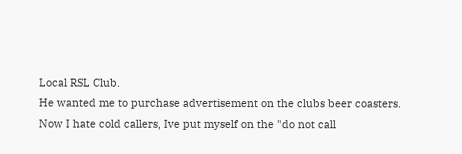Local RSL Club.
He wanted me to purchase advertisement on the clubs beer coasters.
Now I hate cold callers, Ive put myself on the "do not call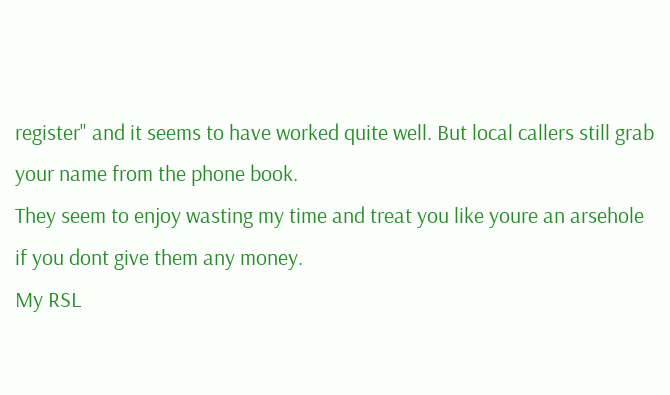register" and it seems to have worked quite well. But local callers still grab your name from the phone book.
They seem to enjoy wasting my time and treat you like youre an arsehole if you dont give them any money.
My RSL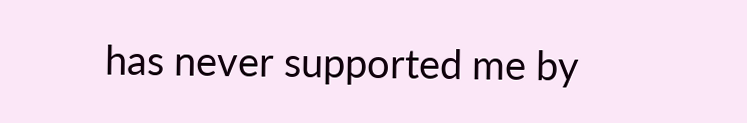has never supported me by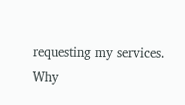requesting my services.
Why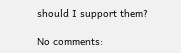should I support them?

No comments: